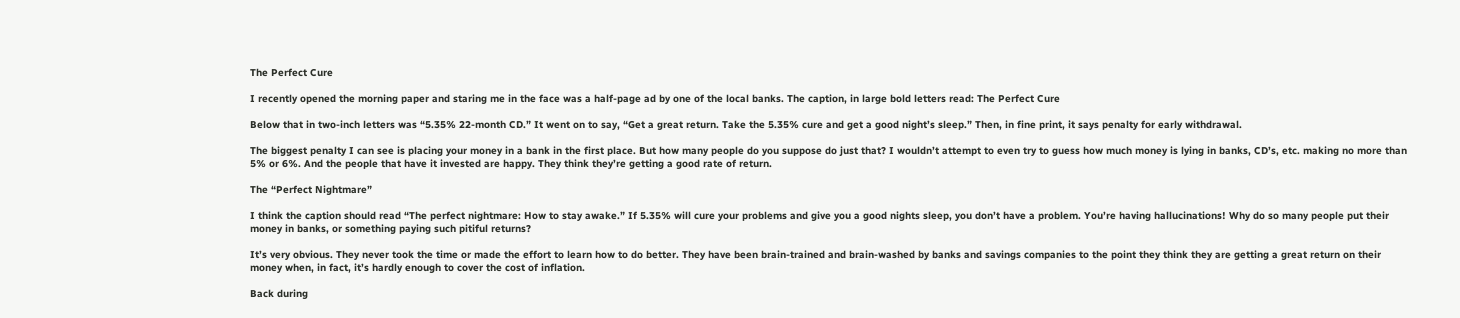The Perfect Cure

I recently opened the morning paper and staring me in the face was a half-page ad by one of the local banks. The caption, in large bold letters read: The Perfect Cure

Below that in two-inch letters was “5.35% 22-month CD.” It went on to say, “Get a great return. Take the 5.35% cure and get a good night’s sleep.” Then, in fine print, it says penalty for early withdrawal.

The biggest penalty I can see is placing your money in a bank in the first place. But how many people do you suppose do just that? I wouldn’t attempt to even try to guess how much money is lying in banks, CD’s, etc. making no more than 5% or 6%. And the people that have it invested are happy. They think they’re getting a good rate of return.

The “Perfect Nightmare”

I think the caption should read “The perfect nightmare: How to stay awake.” If 5.35% will cure your problems and give you a good nights sleep, you don’t have a problem. You’re having hallucinations! Why do so many people put their money in banks, or something paying such pitiful returns?

It’s very obvious. They never took the time or made the effort to learn how to do better. They have been brain-trained and brain-washed by banks and savings companies to the point they think they are getting a great return on their money when, in fact, it’s hardly enough to cover the cost of inflation.

Back during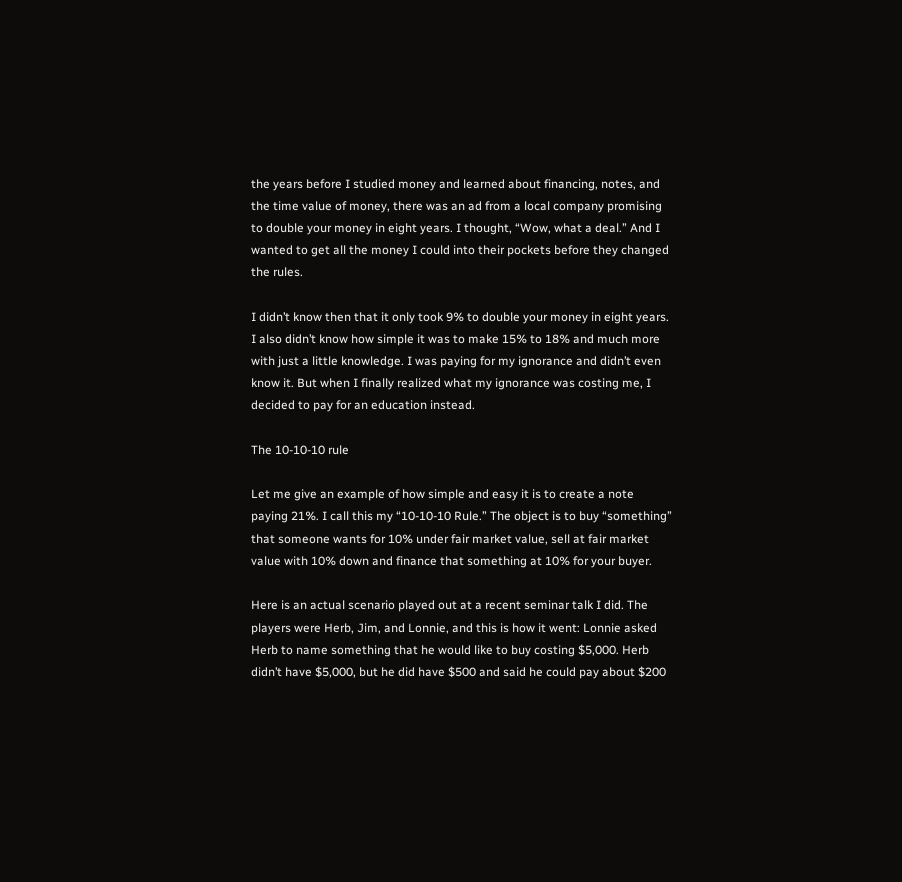the years before I studied money and learned about financing, notes, and the time value of money, there was an ad from a local company promising to double your money in eight years. I thought, “Wow, what a deal.” And I wanted to get all the money I could into their pockets before they changed the rules.

I didn’t know then that it only took 9% to double your money in eight years. I also didn’t know how simple it was to make 15% to 18% and much more with just a little knowledge. I was paying for my ignorance and didn’t even know it. But when I finally realized what my ignorance was costing me, I decided to pay for an education instead.

The 10-10-10 rule

Let me give an example of how simple and easy it is to create a note paying 21%. I call this my “10-10-10 Rule.” The object is to buy “something” that someone wants for 10% under fair market value, sell at fair market value with 10% down and finance that something at 10% for your buyer.

Here is an actual scenario played out at a recent seminar talk I did. The players were Herb, Jim, and Lonnie, and this is how it went: Lonnie asked Herb to name something that he would like to buy costing $5,000. Herb didn’t have $5,000, but he did have $500 and said he could pay about $200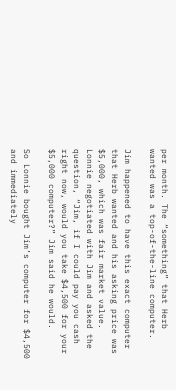per month. The “something” that Herb wanted was a top-of-the-line computer.

Jim happened to have this exact computer that Herb wanted and his asking price was $5,000, which was fair market value. Lonnie negotiated with Jim and asked the question, “Jim, if I could pay you cash right now, would you take $4,500 for your $5,000 computer?” Jim said he would.

So Lonnie bought Jim’s computer for $4,500 and immediately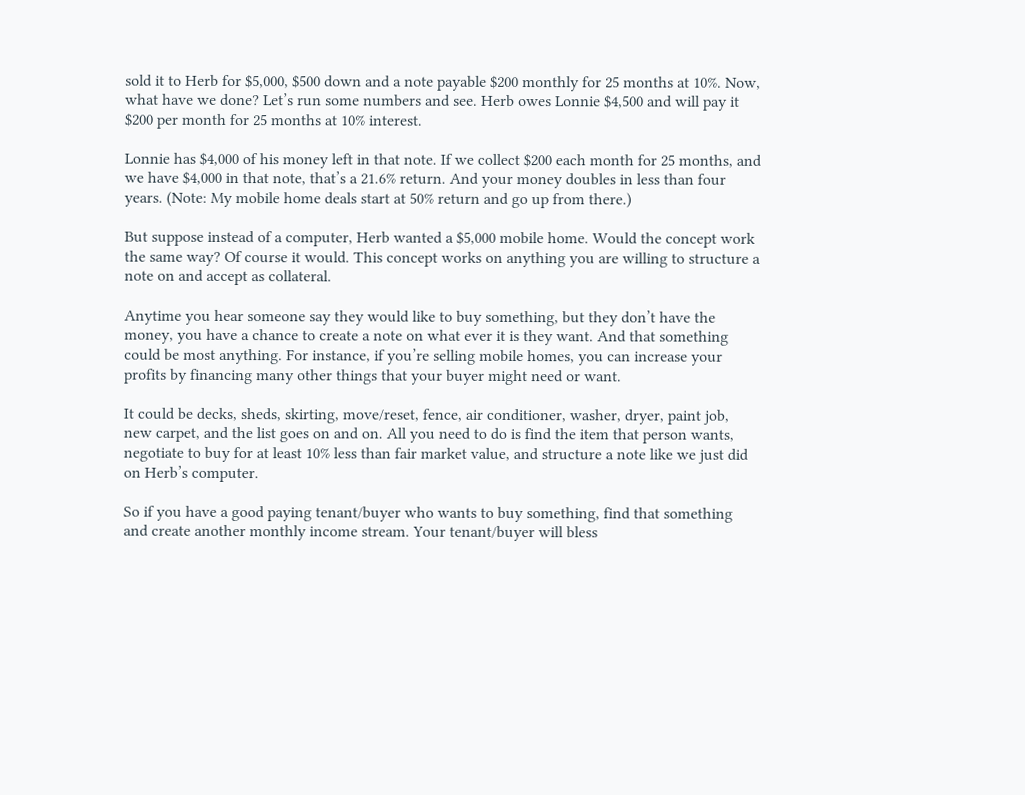sold it to Herb for $5,000, $500 down and a note payable $200 monthly for 25 months at 10%. Now, what have we done? Let’s run some numbers and see. Herb owes Lonnie $4,500 and will pay it $200 per month for 25 months at 10% interest.

Lonnie has $4,000 of his money left in that note. If we collect $200 each month for 25 months, and we have $4,000 in that note, that’s a 21.6% return. And your money doubles in less than four years. (Note: My mobile home deals start at 50% return and go up from there.)

But suppose instead of a computer, Herb wanted a $5,000 mobile home. Would the concept work the same way? Of course it would. This concept works on anything you are willing to structure a note on and accept as collateral.

Anytime you hear someone say they would like to buy something, but they don’t have the money, you have a chance to create a note on what ever it is they want. And that something could be most anything. For instance, if you’re selling mobile homes, you can increase your profits by financing many other things that your buyer might need or want.

It could be decks, sheds, skirting, move/reset, fence, air conditioner, washer, dryer, paint job, new carpet, and the list goes on and on. All you need to do is find the item that person wants, negotiate to buy for at least 10% less than fair market value, and structure a note like we just did on Herb’s computer.

So if you have a good paying tenant/buyer who wants to buy something, find that something and create another monthly income stream. Your tenant/buyer will bless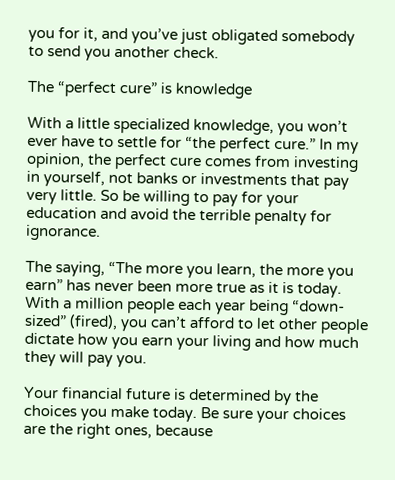you for it, and you’ve just obligated somebody to send you another check.

The “perfect cure” is knowledge

With a little specialized knowledge, you won’t ever have to settle for “the perfect cure.” In my opinion, the perfect cure comes from investing in yourself, not banks or investments that pay very little. So be willing to pay for your education and avoid the terrible penalty for ignorance.

The saying, “The more you learn, the more you earn” has never been more true as it is today. With a million people each year being “down-sized” (fired), you can’t afford to let other people dictate how you earn your living and how much they will pay you.

Your financial future is determined by the choices you make today. Be sure your choices are the right ones, because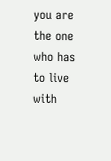you are the one who has to live with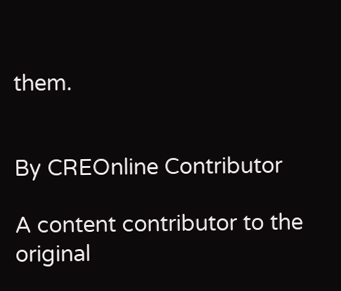them.


By CREOnline Contributor

A content contributor to the original